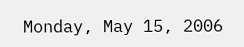Monday, May 15, 2006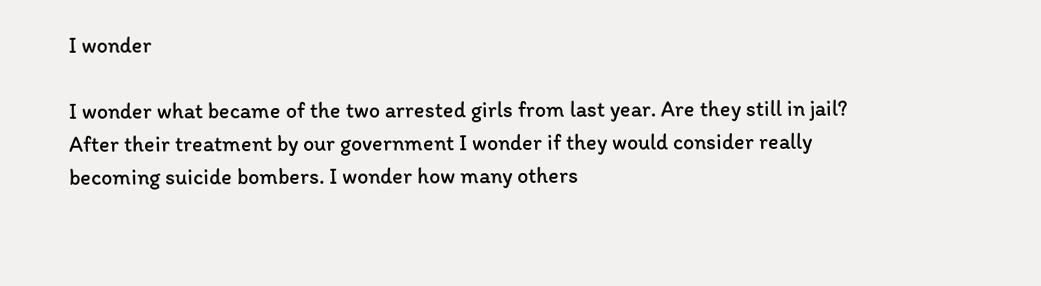I wonder

I wonder what became of the two arrested girls from last year. Are they still in jail? After their treatment by our government I wonder if they would consider really becoming suicide bombers. I wonder how many others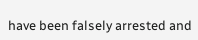have been falsely arrested and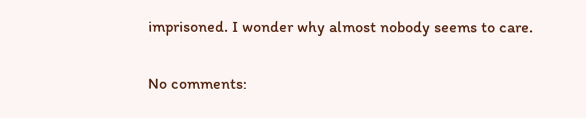imprisoned. I wonder why almost nobody seems to care.

No comments: